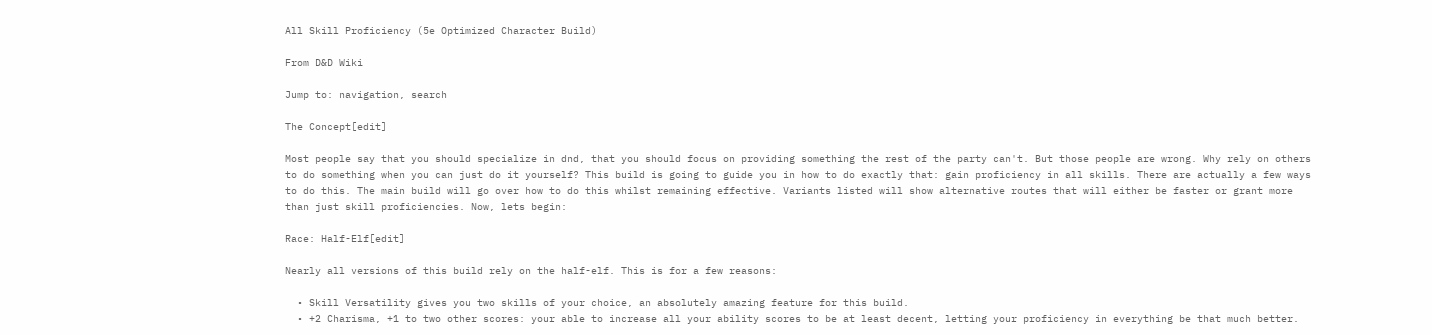All Skill Proficiency (5e Optimized Character Build)

From D&D Wiki

Jump to: navigation, search

The Concept[edit]

Most people say that you should specialize in dnd, that you should focus on providing something the rest of the party can't. But those people are wrong. Why rely on others to do something when you can just do it yourself? This build is going to guide you in how to do exactly that: gain proficiency in all skills. There are actually a few ways to do this. The main build will go over how to do this whilst remaining effective. Variants listed will show alternative routes that will either be faster or grant more than just skill proficiencies. Now, lets begin:

Race: Half-Elf[edit]

Nearly all versions of this build rely on the half-elf. This is for a few reasons:

  • Skill Versatility gives you two skills of your choice, an absolutely amazing feature for this build.
  • +2 Charisma, +1 to two other scores: your able to increase all your ability scores to be at least decent, letting your proficiency in everything be that much better.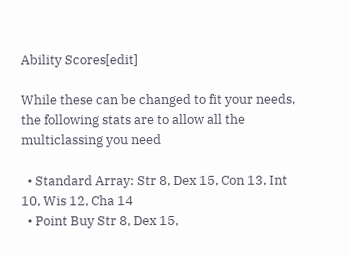Ability Scores[edit]

While these can be changed to fit your needs, the following stats are to allow all the multiclassing you need

  • Standard Array: Str 8, Dex 15, Con 13, Int 10, Wis 12, Cha 14
  • Point Buy Str 8, Dex 15,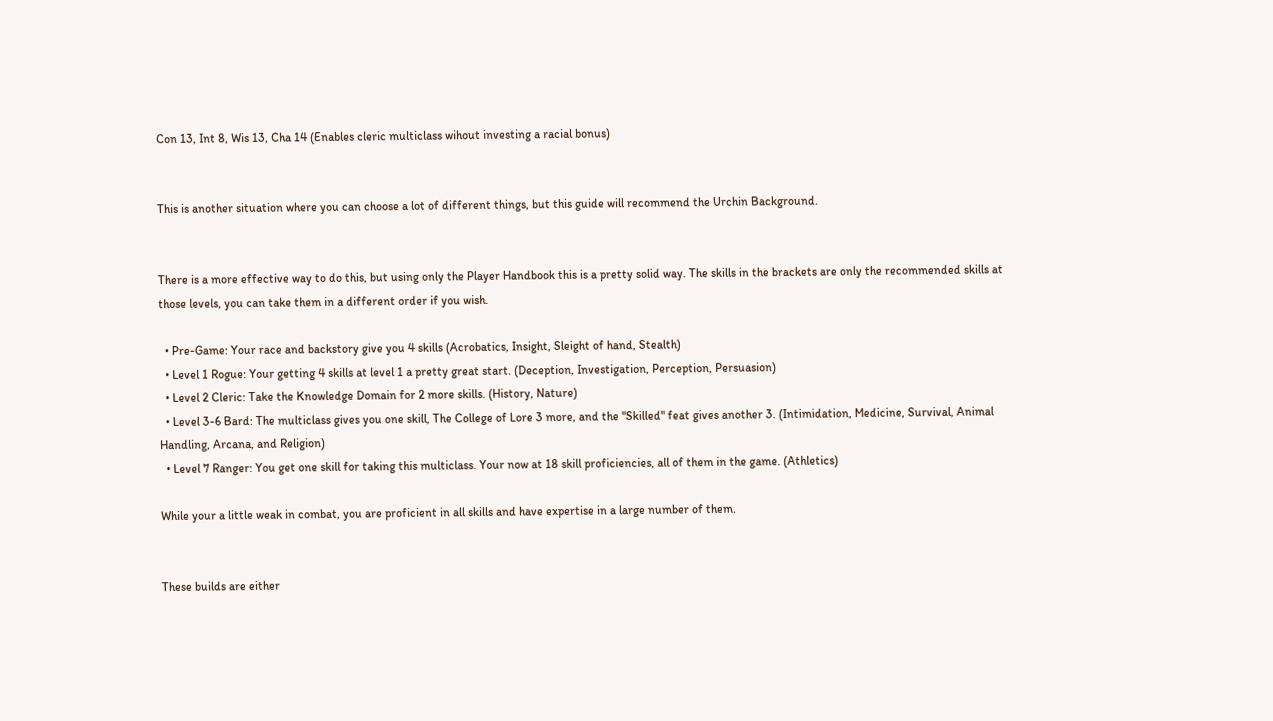Con 13, Int 8, Wis 13, Cha 14 (Enables cleric multiclass wihout investing a racial bonus)


This is another situation where you can choose a lot of different things, but this guide will recommend the Urchin Background.


There is a more effective way to do this, but using only the Player Handbook this is a pretty solid way. The skills in the brackets are only the recommended skills at those levels, you can take them in a different order if you wish.

  • Pre-Game: Your race and backstory give you 4 skills (Acrobatics, Insight, Sleight of hand, Stealth)
  • Level 1 Rogue: Your getting 4 skills at level 1 a pretty great start. (Deception, Investigation, Perception, Persuasion)
  • Level 2 Cleric: Take the Knowledge Domain for 2 more skills. (History, Nature)
  • Level 3-6 Bard: The multiclass gives you one skill, The College of Lore 3 more, and the "Skilled" feat gives another 3. (Intimidation, Medicine, Survival, Animal Handling, Arcana, and Religion)
  • Level 7 Ranger: You get one skill for taking this multiclass. Your now at 18 skill proficiencies, all of them in the game. (Athletics)

While your a little weak in combat, you are proficient in all skills and have expertise in a large number of them.


These builds are either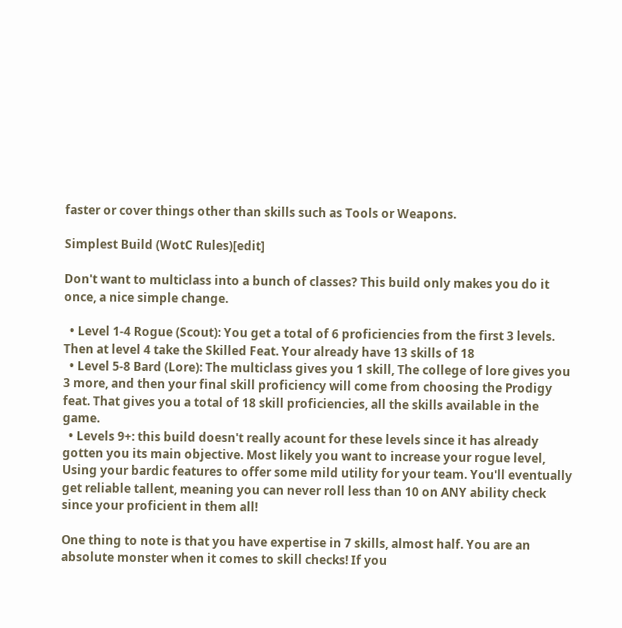faster or cover things other than skills such as Tools or Weapons.

Simplest Build (WotC Rules)[edit]

Don't want to multiclass into a bunch of classes? This build only makes you do it once, a nice simple change.

  • Level 1-4 Rogue (Scout): You get a total of 6 proficiencies from the first 3 levels. Then at level 4 take the Skilled Feat. Your already have 13 skills of 18
  • Level 5-8 Bard (Lore): The multiclass gives you 1 skill, The college of lore gives you 3 more, and then your final skill proficiency will come from choosing the Prodigy feat. That gives you a total of 18 skill proficiencies, all the skills available in the game.
  • Levels 9+: this build doesn't really acount for these levels since it has already gotten you its main objective. Most likely you want to increase your rogue level, Using your bardic features to offer some mild utility for your team. You'll eventually get reliable tallent, meaning you can never roll less than 10 on ANY ability check since your proficient in them all!

One thing to note is that you have expertise in 7 skills, almost half. You are an absolute monster when it comes to skill checks! If you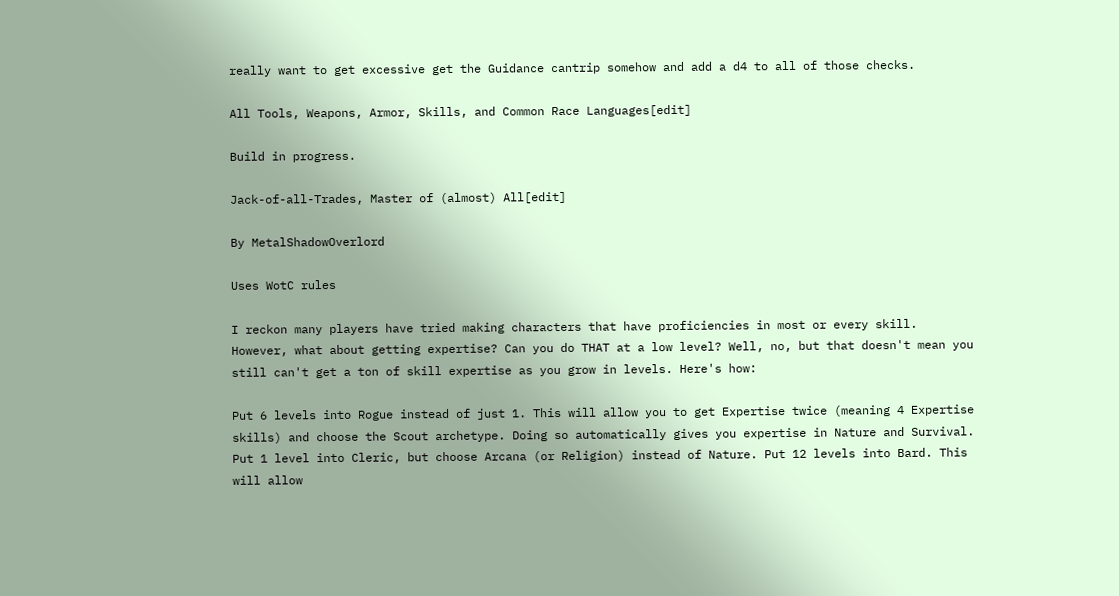really want to get excessive get the Guidance cantrip somehow and add a d4 to all of those checks.

All Tools, Weapons, Armor, Skills, and Common Race Languages[edit]

Build in progress.

Jack-of-all-Trades, Master of (almost) All[edit]

By MetalShadowOverlord

Uses WotC rules

I reckon many players have tried making characters that have proficiencies in most or every skill. However, what about getting expertise? Can you do THAT at a low level? Well, no, but that doesn't mean you still can't get a ton of skill expertise as you grow in levels. Here's how:

Put 6 levels into Rogue instead of just 1. This will allow you to get Expertise twice (meaning 4 Expertise skills) and choose the Scout archetype. Doing so automatically gives you expertise in Nature and Survival. Put 1 level into Cleric, but choose Arcana (or Religion) instead of Nature. Put 12 levels into Bard. This will allow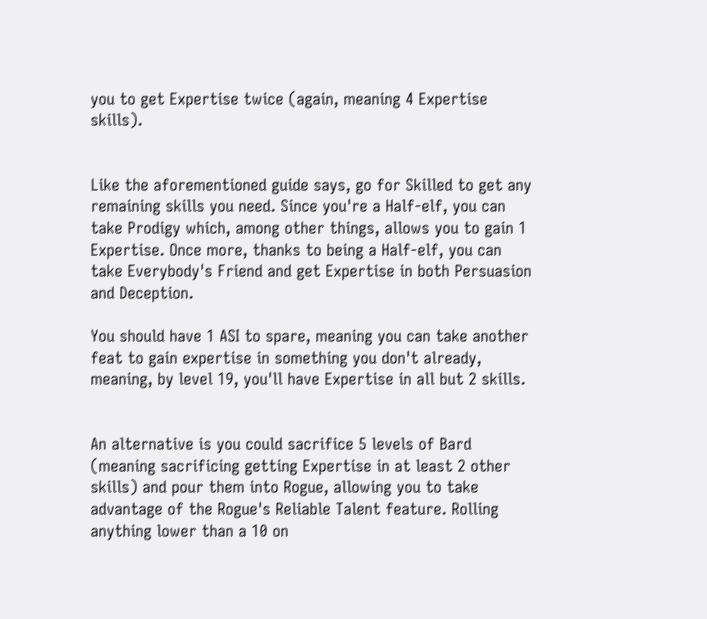you to get Expertise twice (again, meaning 4 Expertise skills).


Like the aforementioned guide says, go for Skilled to get any remaining skills you need. Since you're a Half-elf, you can take Prodigy which, among other things, allows you to gain 1 Expertise. Once more, thanks to being a Half-elf, you can take Everybody's Friend and get Expertise in both Persuasion and Deception.

You should have 1 ASI to spare, meaning you can take another feat to gain expertise in something you don't already, meaning, by level 19, you'll have Expertise in all but 2 skills.


An alternative is you could sacrifice 5 levels of Bard (meaning sacrificing getting Expertise in at least 2 other skills) and pour them into Rogue, allowing you to take advantage of the Rogue's Reliable Talent feature. Rolling anything lower than a 10 on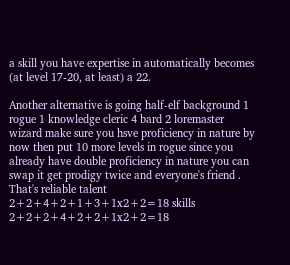a skill you have expertise in automatically becomes (at level 17-20, at least) a 22.

Another alternative is going half-elf background 1 rogue 1 knowledge cleric 4 bard 2 loremaster wizard make sure you hsve proficiency in nature by now then put 10 more levels in rogue since you already have double proficiency in nature you can swap it get prodigy twice and everyone's friend . That's reliable talent 2+2+4+2+1+3+1x2+2=18 skills 2+2+2+4+2+2+1x2+2=18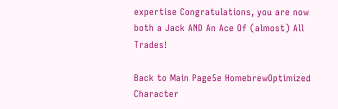expertise Congratulations, you are now both a Jack AND An Ace Of (almost) All Trades!

Back to Main Page5e HomebrewOptimized Character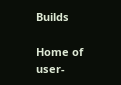Builds

Home of user-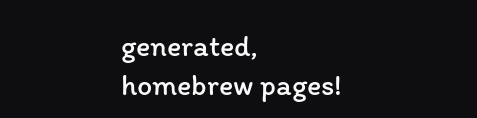generated,
homebrew pages!